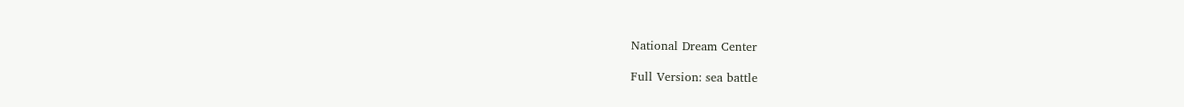National Dream Center

Full Version: sea battle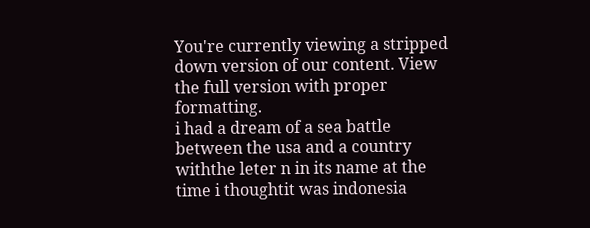You're currently viewing a stripped down version of our content. View the full version with proper formatting.
i had a dream of a sea battle between the usa and a country withthe leter n in its name at the time i thoughtit was indonesia